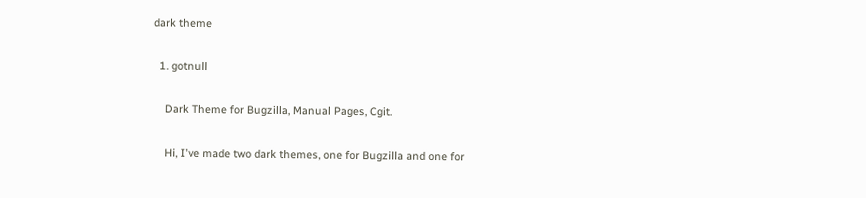dark theme

  1. gotnull

    Dark Theme for Bugzilla, Manual Pages, Cgit.

    Hi, I've made two dark themes, one for Bugzilla and one for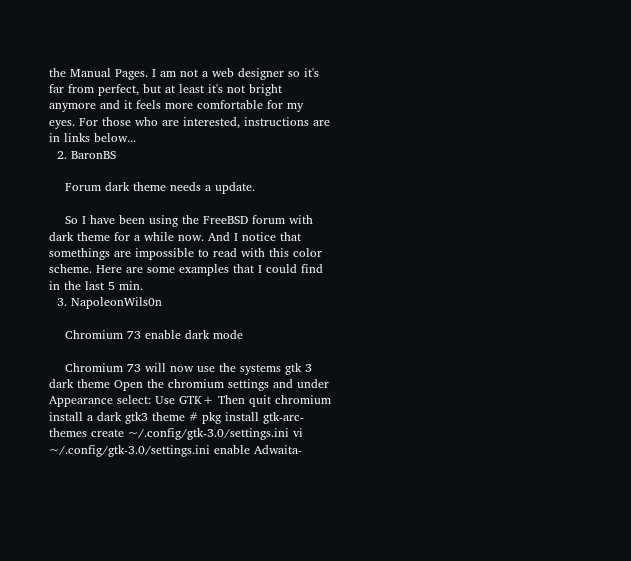the Manual Pages. I am not a web designer so it's far from perfect, but at least it's not bright anymore and it feels more comfortable for my eyes. For those who are interested, instructions are in links below...
  2. BaronBS

    Forum dark theme needs a update.

    So I have been using the FreeBSD forum with dark theme for a while now. And I notice that somethings are impossible to read with this color scheme. Here are some examples that I could find in the last 5 min.
  3. NapoleonWils0n

    Chromium 73 enable dark mode

    Chromium 73 will now use the systems gtk 3 dark theme Open the chromium settings and under Appearance select: Use GTK+ Then quit chromium install a dark gtk3 theme # pkg install gtk-arc-themes create ~/.config/gtk-3.0/settings.ini vi ~/.config/gtk-3.0/settings.ini enable Adwaita-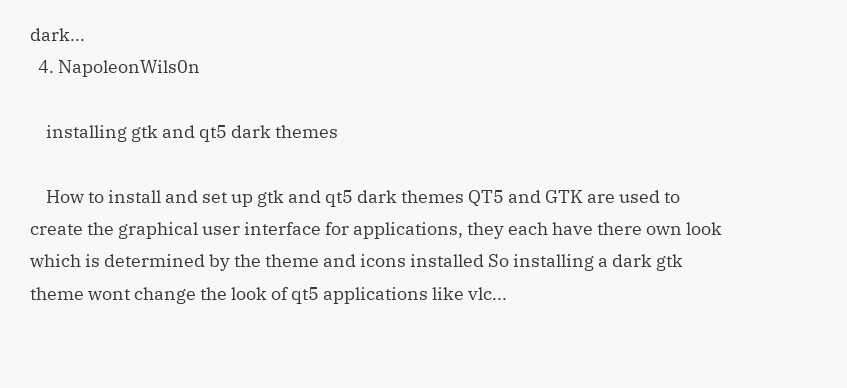dark...
  4. NapoleonWils0n

    installing gtk and qt5 dark themes

    How to install and set up gtk and qt5 dark themes QT5 and GTK are used to create the graphical user interface for applications, they each have there own look which is determined by the theme and icons installed So installing a dark gtk theme wont change the look of qt5 applications like vlc...